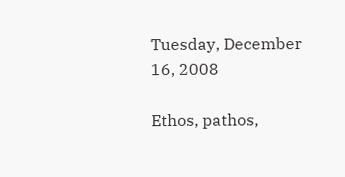Tuesday, December 16, 2008

Ethos, pathos,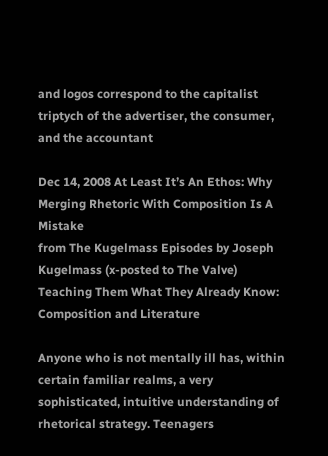and logos correspond to the capitalist triptych of the advertiser, the consumer, and the accountant

Dec 14, 2008 At Least It’s An Ethos: Why Merging Rhetoric With Composition Is A Mistake
from The Kugelmass Episodes by Joseph Kugelmass (x-posted to The Valve)
Teaching Them What They Already Know: Composition and Literature

Anyone who is not mentally ill has, within certain familiar realms, a very sophisticated, intuitive understanding of rhetorical strategy. Teenagers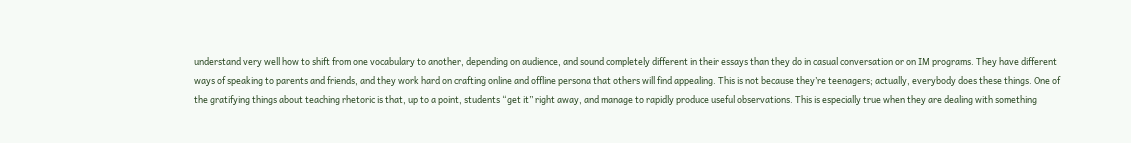understand very well how to shift from one vocabulary to another, depending on audience, and sound completely different in their essays than they do in casual conversation or on IM programs. They have different ways of speaking to parents and friends, and they work hard on crafting online and offline persona that others will find appealing. This is not because they’re teenagers; actually, everybody does these things. One of the gratifying things about teaching rhetoric is that, up to a point, students “get it” right away, and manage to rapidly produce useful observations. This is especially true when they are dealing with something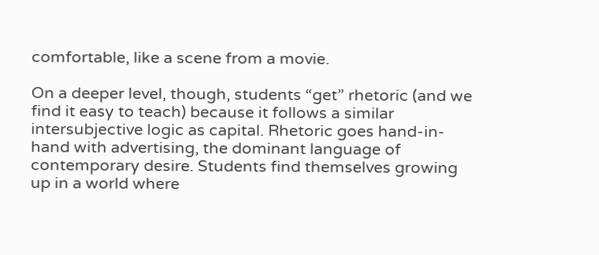comfortable, like a scene from a movie.

On a deeper level, though, students “get” rhetoric (and we find it easy to teach) because it follows a similar intersubjective logic as capital. Rhetoric goes hand-in-hand with advertising, the dominant language of contemporary desire. Students find themselves growing up in a world where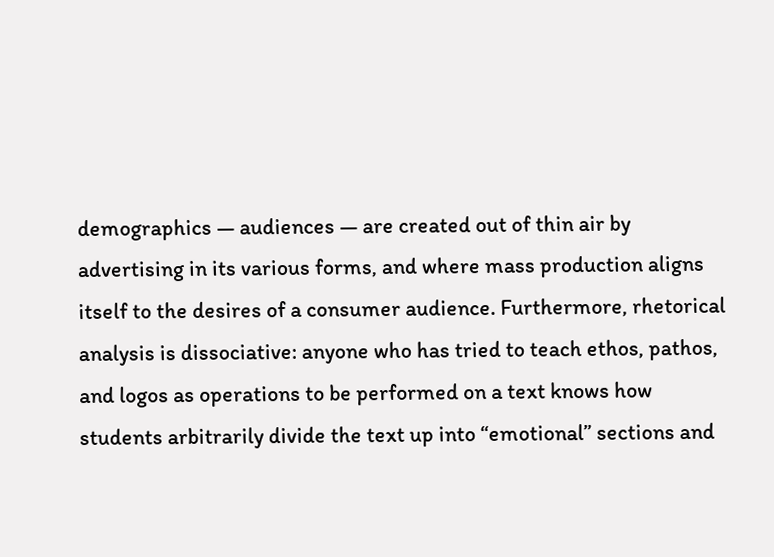demographics — audiences — are created out of thin air by advertising in its various forms, and where mass production aligns itself to the desires of a consumer audience. Furthermore, rhetorical analysis is dissociative: anyone who has tried to teach ethos, pathos, and logos as operations to be performed on a text knows how students arbitrarily divide the text up into “emotional” sections and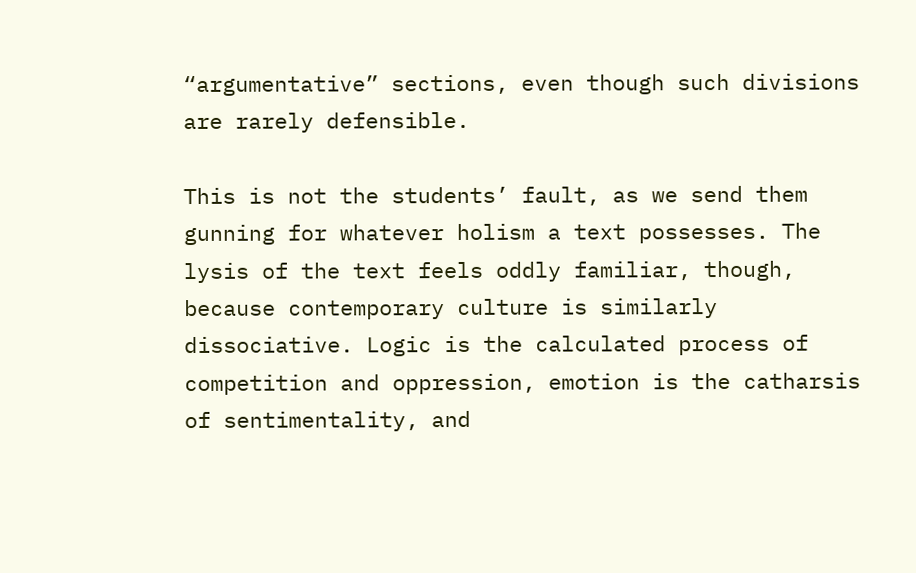“argumentative” sections, even though such divisions are rarely defensible.

This is not the students’ fault, as we send them gunning for whatever holism a text possesses. The lysis of the text feels oddly familiar, though, because contemporary culture is similarly dissociative. Logic is the calculated process of competition and oppression, emotion is the catharsis of sentimentality, and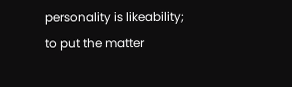personality is likeability; to put the matter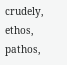crudely, ethos, pathos,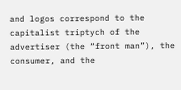and logos correspond to the capitalist triptych of the advertiser (the “front man”), the consumer, and the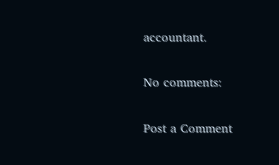accountant.

No comments:

Post a Comment